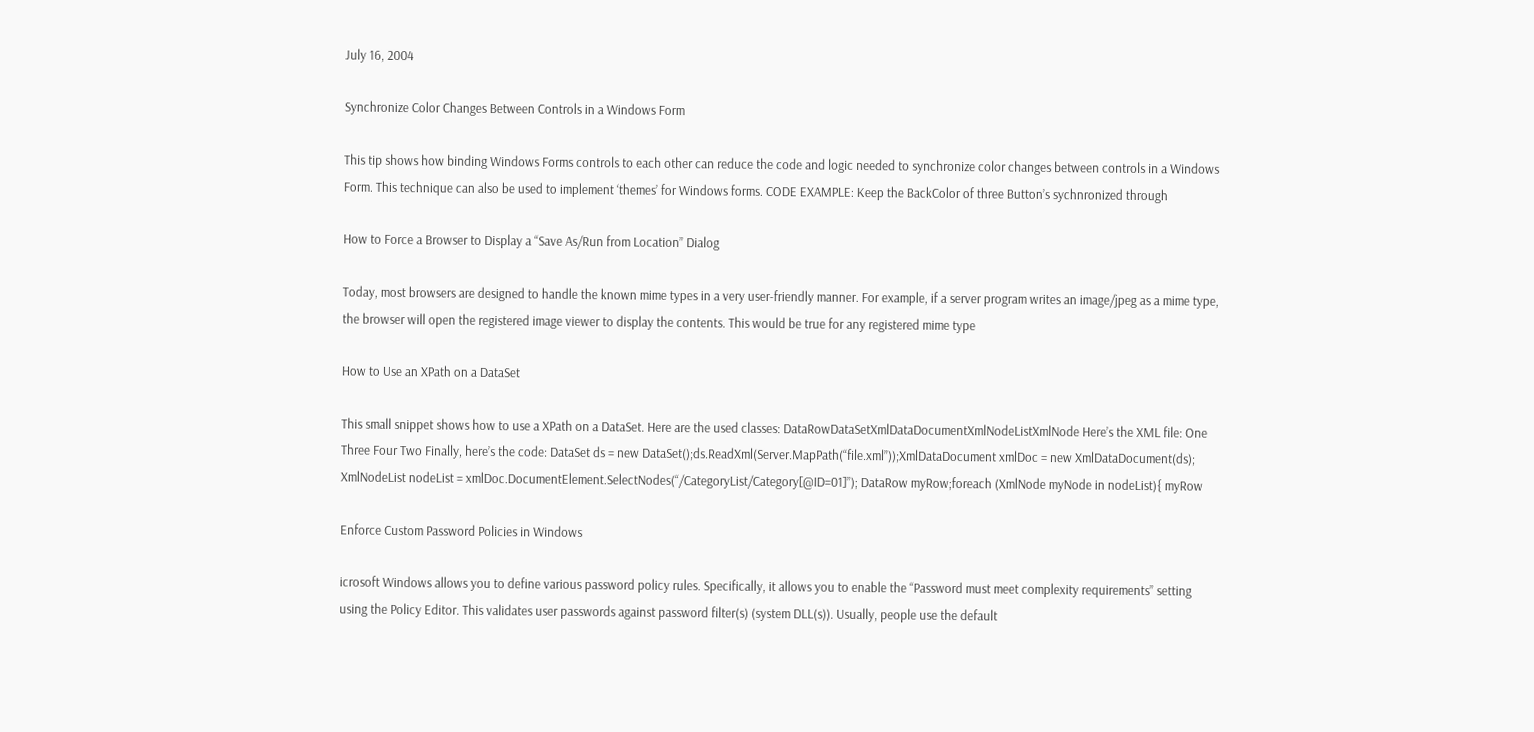July 16, 2004

Synchronize Color Changes Between Controls in a Windows Form

This tip shows how binding Windows Forms controls to each other can reduce the code and logic needed to synchronize color changes between controls in a Windows Form. This technique can also be used to implement ‘themes’ for Windows forms. CODE EXAMPLE: Keep the BackColor of three Button’s sychnronized through

How to Force a Browser to Display a “Save As/Run from Location” Dialog

Today, most browsers are designed to handle the known mime types in a very user-friendly manner. For example, if a server program writes an image/jpeg as a mime type, the browser will open the registered image viewer to display the contents. This would be true for any registered mime type

How to Use an XPath on a DataSet

This small snippet shows how to use a XPath on a DataSet. Here are the used classes: DataRowDataSetXmlDataDocumentXmlNodeListXmlNode Here’s the XML file: One Three Four Two Finally, here’s the code: DataSet ds = new DataSet();ds.ReadXml(Server.MapPath(“file.xml”));XmlDataDocument xmlDoc = new XmlDataDocument(ds); XmlNodeList nodeList = xmlDoc.DocumentElement.SelectNodes(“/CategoryList/Category[@ID=01]”); DataRow myRow;foreach (XmlNode myNode in nodeList){ myRow

Enforce Custom Password Policies in Windows

icrosoft Windows allows you to define various password policy rules. Specifically, it allows you to enable the “Password must meet complexity requirements” setting using the Policy Editor. This validates user passwords against password filter(s) (system DLL(s)). Usually, people use the default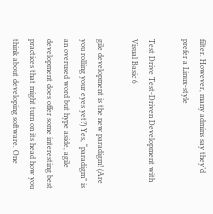filter. However, many admins say they’d prefer a Linux-style

Test Drive Test-Driven Development with Visual Basic 6

gile development is the new paradigm! (Are you rolling your eyes yet?) Yes, “paradigm” is an overused word but hype aside, agile development does offer some interesting best practices that might turn on its head how you think about developing software. One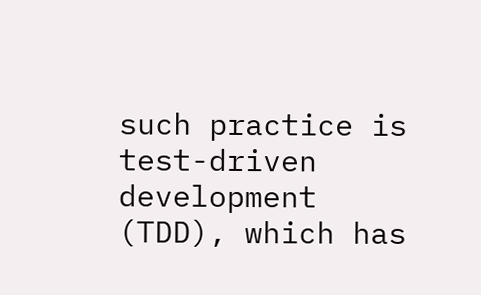such practice is test-driven development (TDD), which has